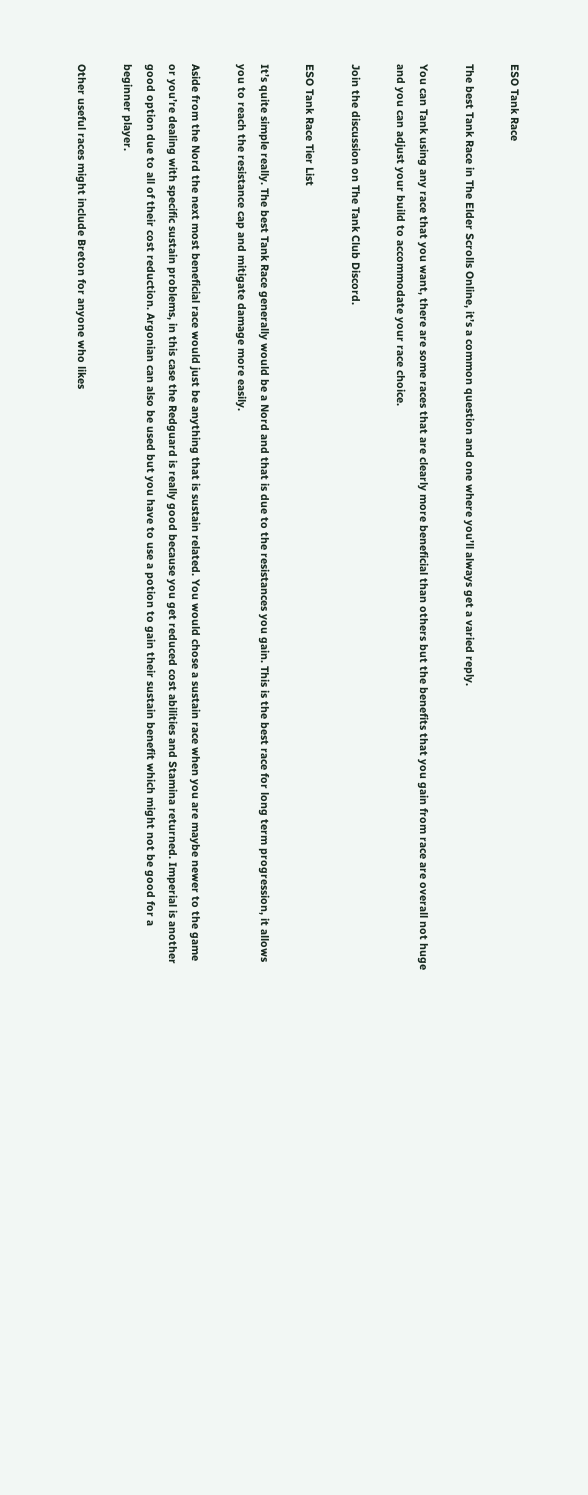ESO Tank Race

The best Tank Race in The Elder Scrolls Online, it’s a common question and one where you’ll always get a varied reply.

You can Tank using any race that you want, there are some races that are clearly more beneficial than others but the benefits that you gain from race are overall not huge and you can adjust your build to accommodate your race choice.

Join the discussion on The Tank Club Discord.

ESO Tank Race Tier List

It’s quite simple really. The best Tank Race generally would be a Nord and that is due to the resistances you gain. This is the best race for long term progression, it allows you to reach the resistance cap and mitigate damage more easily.

Aside from the Nord the next most beneficial race would just be anything that is sustain related. You would chose a sustain race when you are maybe newer to the game or you’re dealing with specific sustain problems, in this case the Redguard is really good because you get reduced cost abilities and Stamina returned. Imperial is another good option due to all of their cost reduction. Argonian can also be used but you have to use a potion to gain their sustain benefit which might not be good for a beginner player.

Other useful races might include Breton for anyone who likes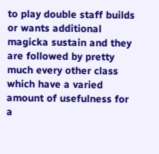to play double staff builds or wants additional magicka sustain and they are followed by pretty much every other class which have a varied amount of usefulness for a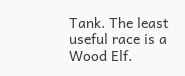Tank. The least useful race is a Wood Elf.